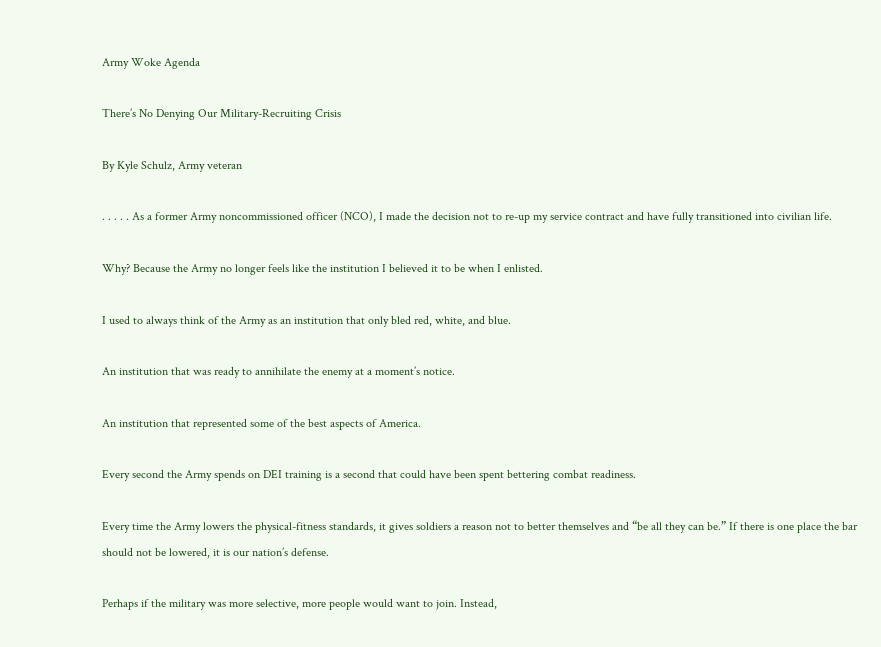Army Woke Agenda

There’s No Denying Our Military-Recruiting Crisis

By Kyle Schulz, Army veteran

. . . . . As a former Army noncommissioned officer (NCO), I made the decision not to re-up my service contract and have fully transitioned into civilian life.

Why? Because the Army no longer feels like the institution I believed it to be when I enlisted.

I used to always think of the Army as an institution that only bled red, white, and blue.

An institution that was ready to annihilate the enemy at a moment’s notice.

An institution that represented some of the best aspects of America.

Every second the Army spends on DEI training is a second that could have been spent bettering combat readiness.

Every time the Army lowers the physical-fitness standards, it gives soldiers a reason not to better themselves and “be all they can be.” If there is one place the bar should not be lowered, it is our nation’s defense.

Perhaps if the military was more selective, more people would want to join. Instead,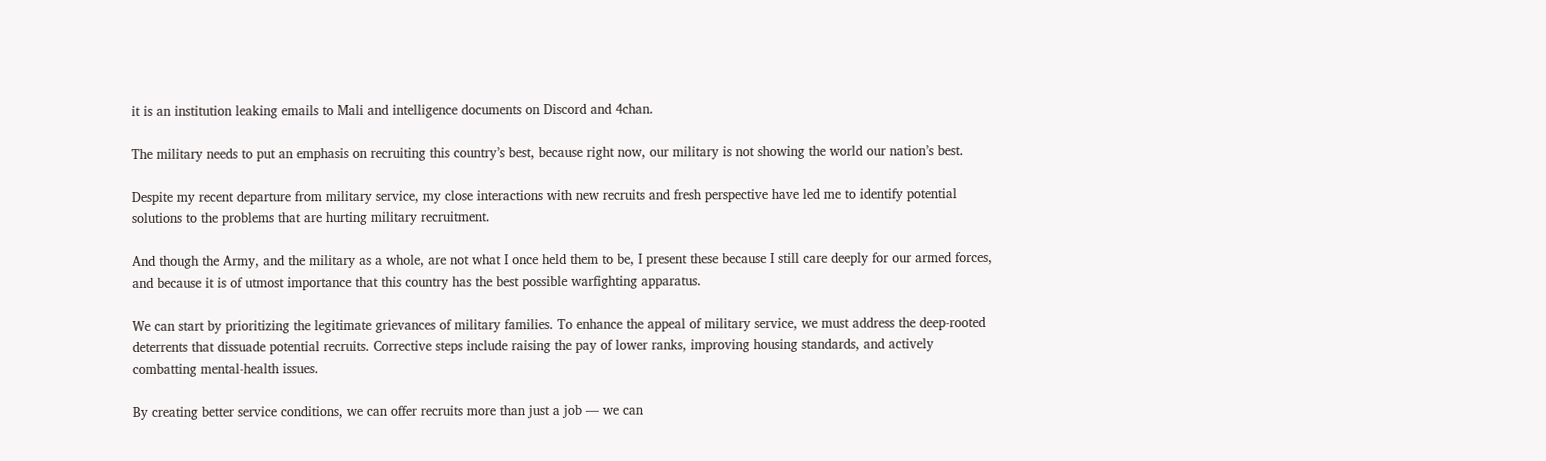it is an institution leaking emails to Mali and intelligence documents on Discord and 4chan.

The military needs to put an emphasis on recruiting this country’s best, because right now, our military is not showing the world our nation’s best.

Despite my recent departure from military service, my close interactions with new recruits and fresh perspective have led me to identify potential solutions to the problems that are hurting military recruitment.

And though the Army, and the military as a whole, are not what I once held them to be, I present these because I still care deeply for our armed forces, and because it is of utmost importance that this country has the best possible warfighting apparatus.

We can start by prioritizing the legitimate grievances of military families. To enhance the appeal of military service, we must address the deep-rooted deterrents that dissuade potential recruits. Corrective steps include raising the pay of lower ranks, improving housing standards, and actively combatting mental-health issues.

By creating better service conditions, we can offer recruits more than just a job — we can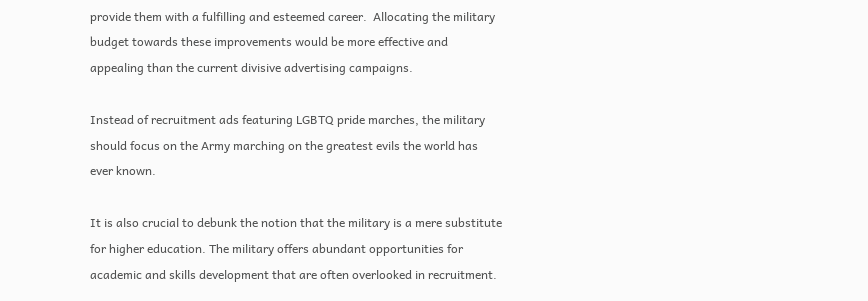provide them with a fulfilling and esteemed career.  Allocating the military budget towards these improvements would be more effective and appealing than the current divisive advertising campaigns.

Instead of recruitment ads featuring LGBTQ pride marches, the military should focus on the Army marching on the greatest evils the world has ever known.

It is also crucial to debunk the notion that the military is a mere substitute for higher education. The military offers abundant opportunities for academic and skills development that are often overlooked in recruitment.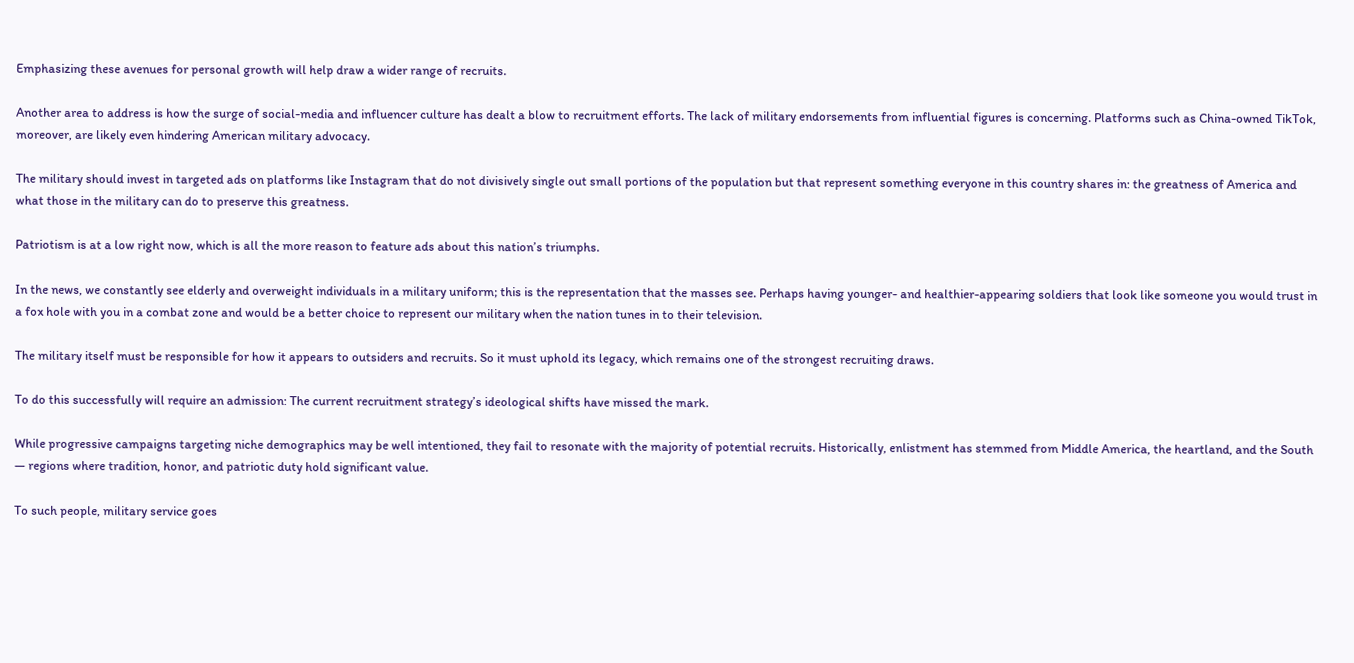Emphasizing these avenues for personal growth will help draw a wider range of recruits.

Another area to address is how the surge of social-media and influencer culture has dealt a blow to recruitment efforts. The lack of military endorsements from influential figures is concerning. Platforms such as China-owned TikTok, moreover, are likely even hindering American military advocacy.

The military should invest in targeted ads on platforms like Instagram that do not divisively single out small portions of the population but that represent something everyone in this country shares in: the greatness of America and what those in the military can do to preserve this greatness.

Patriotism is at a low right now, which is all the more reason to feature ads about this nation’s triumphs.

In the news, we constantly see elderly and overweight individuals in a military uniform; this is the representation that the masses see. Perhaps having younger- and healthier-appearing soldiers that look like someone you would trust in a fox hole with you in a combat zone and would be a better choice to represent our military when the nation tunes in to their television.

The military itself must be responsible for how it appears to outsiders and recruits. So it must uphold its legacy, which remains one of the strongest recruiting draws.

To do this successfully will require an admission: The current recruitment strategy’s ideological shifts have missed the mark.

While progressive campaigns targeting niche demographics may be well intentioned, they fail to resonate with the majority of potential recruits. Historically, enlistment has stemmed from Middle America, the heartland, and the South — regions where tradition, honor, and patriotic duty hold significant value.

To such people, military service goes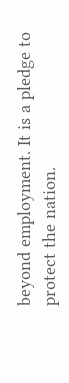beyond employment. It is a pledge to protect the nation.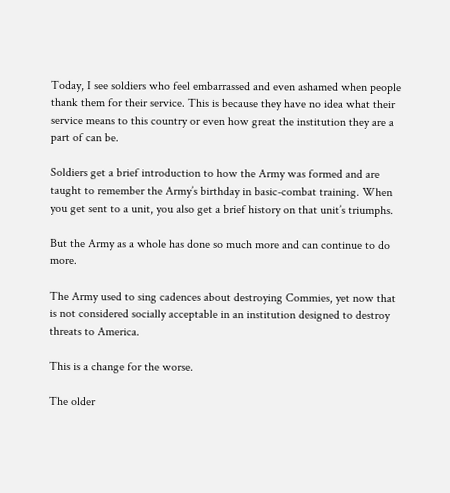Today, I see soldiers who feel embarrassed and even ashamed when people thank them for their service. This is because they have no idea what their service means to this country or even how great the institution they are a part of can be.

Soldiers get a brief introduction to how the Army was formed and are taught to remember the Army’s birthday in basic-combat training. When you get sent to a unit, you also get a brief history on that unit’s triumphs.

But the Army as a whole has done so much more and can continue to do more.

The Army used to sing cadences about destroying Commies, yet now that is not considered socially acceptable in an institution designed to destroy threats to America.

This is a change for the worse.

The older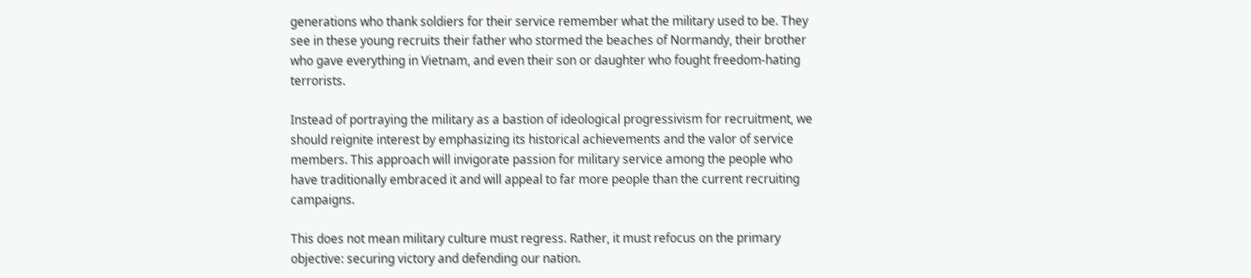generations who thank soldiers for their service remember what the military used to be. They see in these young recruits their father who stormed the beaches of Normandy, their brother who gave everything in Vietnam, and even their son or daughter who fought freedom-hating terrorists.

Instead of portraying the military as a bastion of ideological progressivism for recruitment, we should reignite interest by emphasizing its historical achievements and the valor of service members. This approach will invigorate passion for military service among the people who have traditionally embraced it and will appeal to far more people than the current recruiting campaigns.

This does not mean military culture must regress. Rather, it must refocus on the primary objective: securing victory and defending our nation.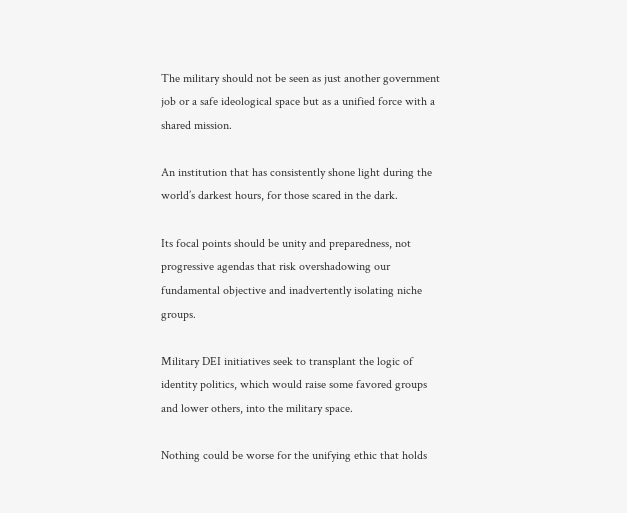The military should not be seen as just another government job or a safe ideological space but as a unified force with a shared mission.

An institution that has consistently shone light during the world’s darkest hours, for those scared in the dark.

Its focal points should be unity and preparedness, not progressive agendas that risk overshadowing our fundamental objective and inadvertently isolating niche groups.

Military DEI initiatives seek to transplant the logic of identity politics, which would raise some favored groups and lower others, into the military space.

Nothing could be worse for the unifying ethic that holds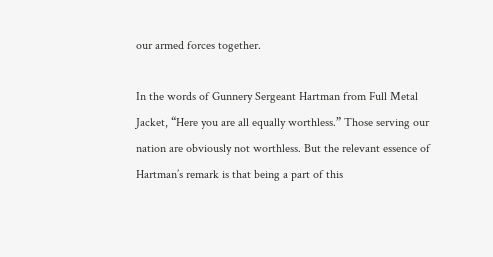our armed forces together.

In the words of Gunnery Sergeant Hartman from Full Metal Jacket, “Here you are all equally worthless.” Those serving our nation are obviously not worthless. But the relevant essence of Hartman’s remark is that being a part of this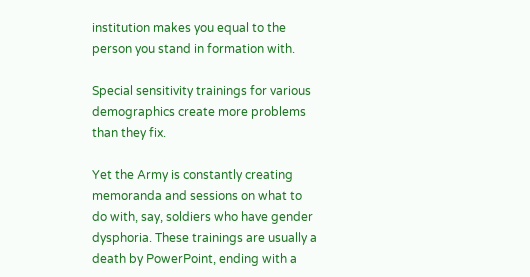institution makes you equal to the person you stand in formation with.

Special sensitivity trainings for various demographics create more problems than they fix.

Yet the Army is constantly creating memoranda and sessions on what to do with, say, soldiers who have gender dysphoria. These trainings are usually a death by PowerPoint, ending with a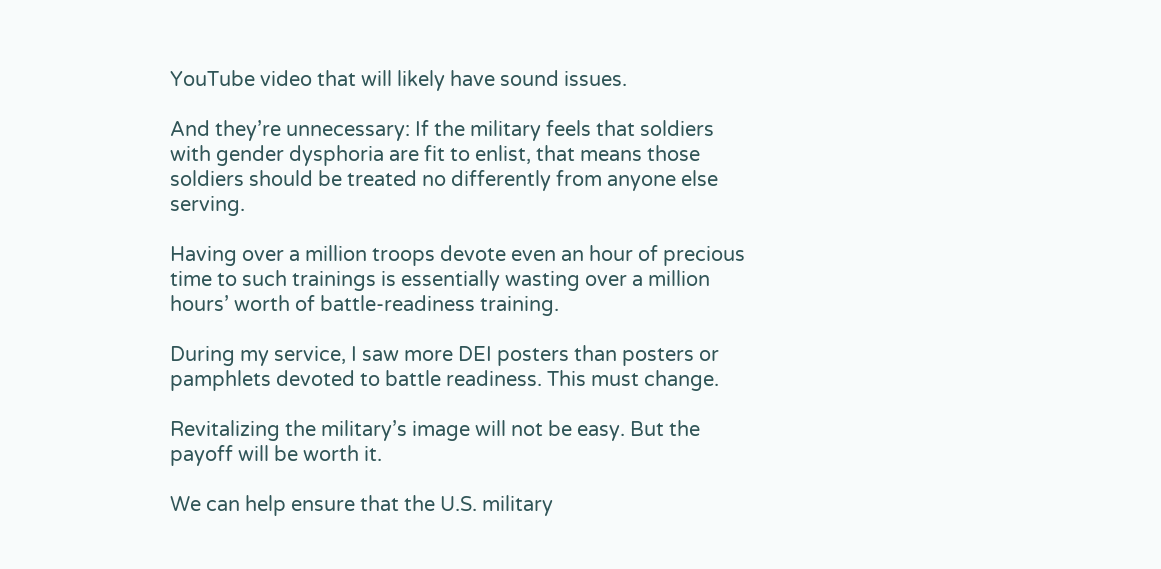YouTube video that will likely have sound issues.

And they’re unnecessary: If the military feels that soldiers with gender dysphoria are fit to enlist, that means those soldiers should be treated no differently from anyone else serving.

Having over a million troops devote even an hour of precious time to such trainings is essentially wasting over a million hours’ worth of battle-readiness training.

During my service, I saw more DEI posters than posters or pamphlets devoted to battle readiness. This must change.

Revitalizing the military’s image will not be easy. But the payoff will be worth it.

We can help ensure that the U.S. military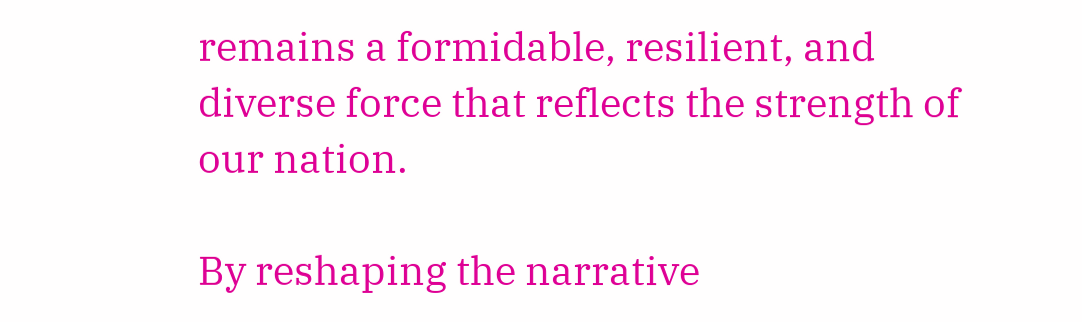remains a formidable, resilient, and diverse force that reflects the strength of our nation.

By reshaping the narrative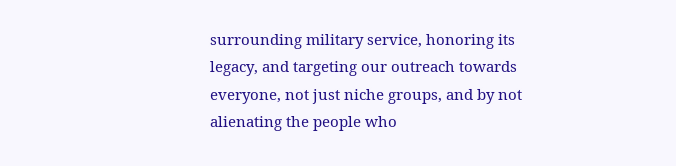surrounding military service, honoring its legacy, and targeting our outreach towards everyone, not just niche groups, and by not alienating the people who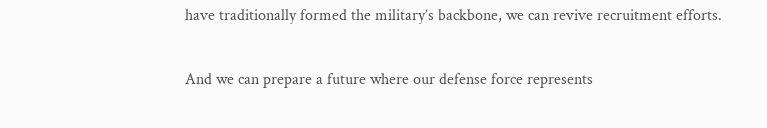have traditionally formed the military’s backbone, we can revive recruitment efforts.

And we can prepare a future where our defense force represents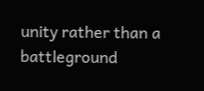unity rather than a battleground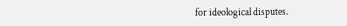for ideological disputes.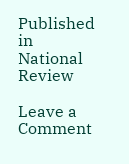Published in National Review

Leave a Comment